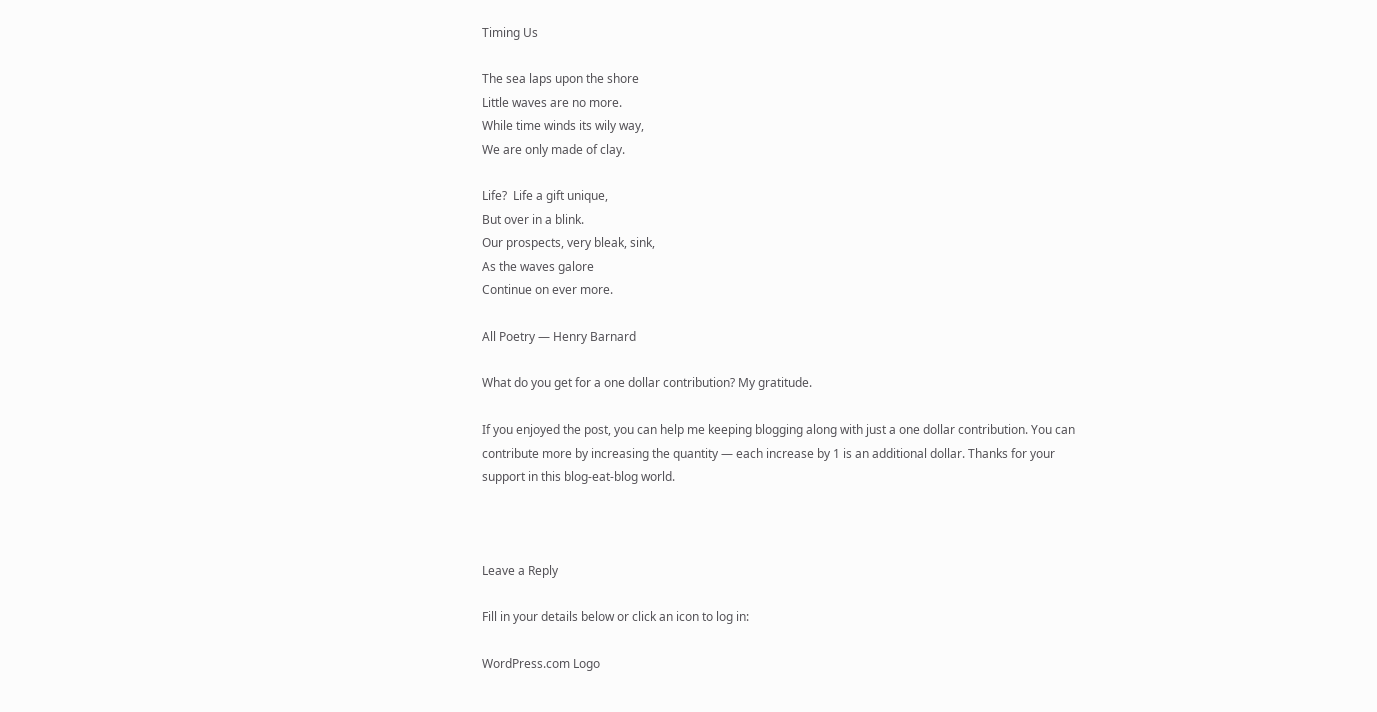Timing Us

The sea laps upon the shore
Little waves are no more.
While time winds its wily way,
We are only made of clay.

Life?  Life a gift unique,
But over in a blink.
Our prospects, very bleak, sink,
As the waves galore
Continue on ever more.

All Poetry — Henry Barnard

What do you get for a one dollar contribution? My gratitude.

If you enjoyed the post, you can help me keeping blogging along with just a one dollar contribution. You can contribute more by increasing the quantity — each increase by 1 is an additional dollar. Thanks for your support in this blog-eat-blog world.



Leave a Reply

Fill in your details below or click an icon to log in:

WordPress.com Logo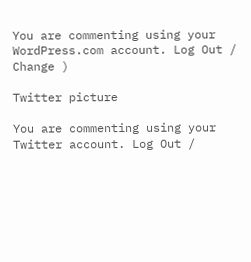You are commenting using your WordPress.com account. Log Out /  Change )

Twitter picture

You are commenting using your Twitter account. Log Out /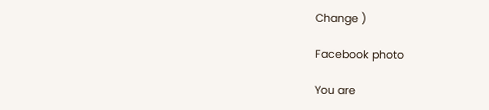Change )

Facebook photo

You are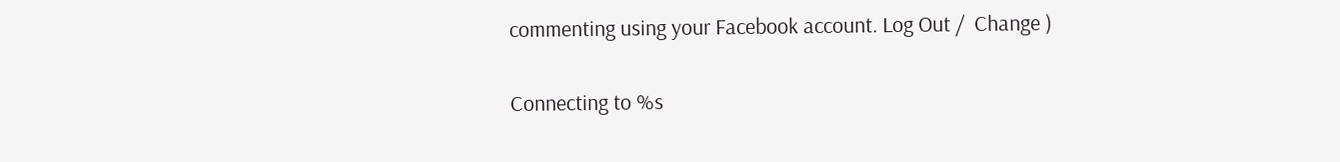commenting using your Facebook account. Log Out /  Change )

Connecting to %s